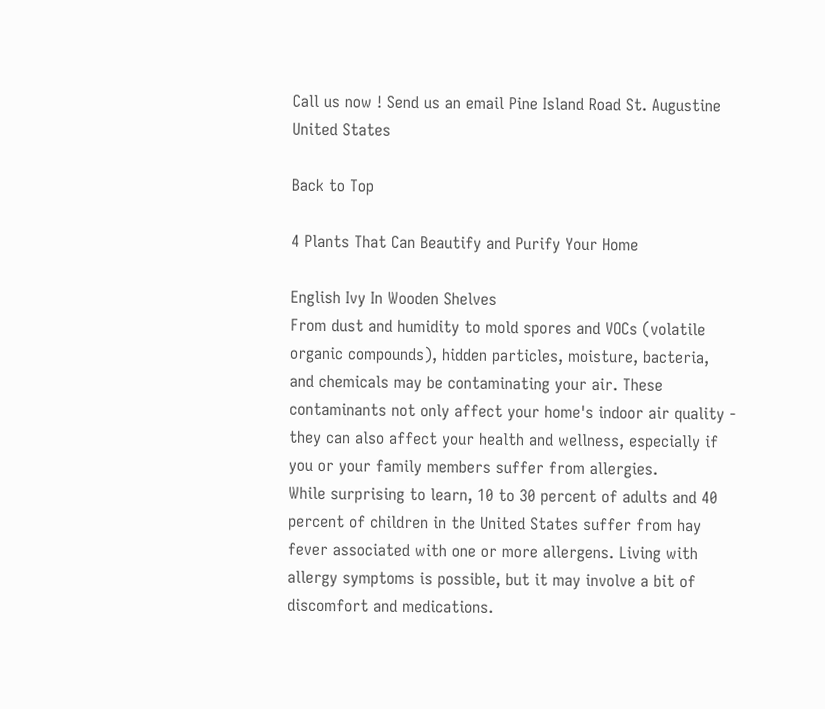Call us now ! Send us an email Pine Island Road St. Augustine United States

Back to Top

4 Plants That Can Beautify and Purify Your Home

English Ivy In Wooden Shelves
From dust and humidity to mold spores and VOCs (volatile organic compounds), hidden particles, moisture, bacteria, and chemicals may be contaminating your air. These contaminants not only affect your home's indoor air quality - they can also affect your health and wellness, especially if you or your family members suffer from allergies.
While surprising to learn, 10 to 30 percent of adults and 40 percent of children in the United States suffer from hay fever associated with one or more allergens. Living with allergy symptoms is possible, but it may involve a bit of discomfort and medications.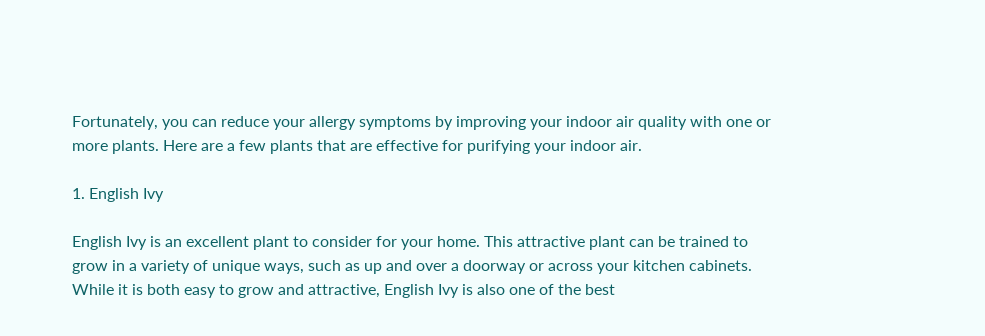Fortunately, you can reduce your allergy symptoms by improving your indoor air quality with one or more plants. Here are a few plants that are effective for purifying your indoor air.

1. English Ivy

English Ivy is an excellent plant to consider for your home. This attractive plant can be trained to grow in a variety of unique ways, such as up and over a doorway or across your kitchen cabinets. While it is both easy to grow and attractive, English Ivy is also one of the best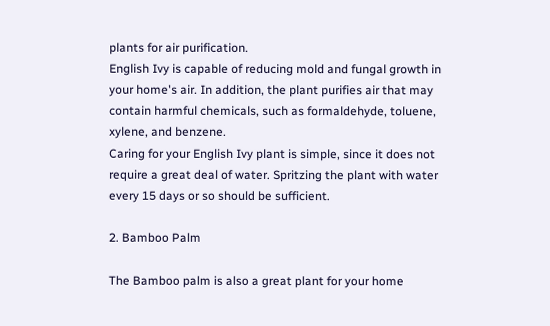plants for air purification.
English Ivy is capable of reducing mold and fungal growth in your home's air. In addition, the plant purifies air that may contain harmful chemicals, such as formaldehyde, toluene, xylene, and benzene.
Caring for your English Ivy plant is simple, since it does not require a great deal of water. Spritzing the plant with water every 15 days or so should be sufficient.

2. Bamboo Palm

The Bamboo palm is also a great plant for your home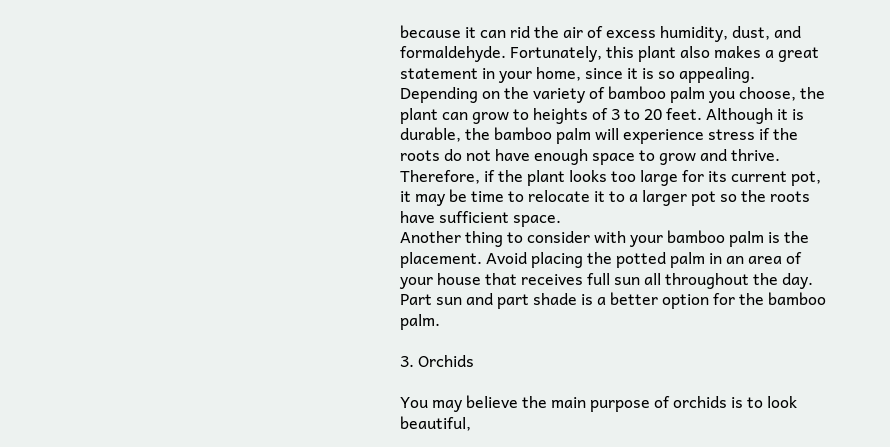because it can rid the air of excess humidity, dust, and formaldehyde. Fortunately, this plant also makes a great statement in your home, since it is so appealing.
Depending on the variety of bamboo palm you choose, the plant can grow to heights of 3 to 20 feet. Although it is durable, the bamboo palm will experience stress if the roots do not have enough space to grow and thrive. Therefore, if the plant looks too large for its current pot, it may be time to relocate it to a larger pot so the roots have sufficient space.
Another thing to consider with your bamboo palm is the placement. Avoid placing the potted palm in an area of your house that receives full sun all throughout the day. Part sun and part shade is a better option for the bamboo palm.

3. Orchids

You may believe the main purpose of orchids is to look beautiful,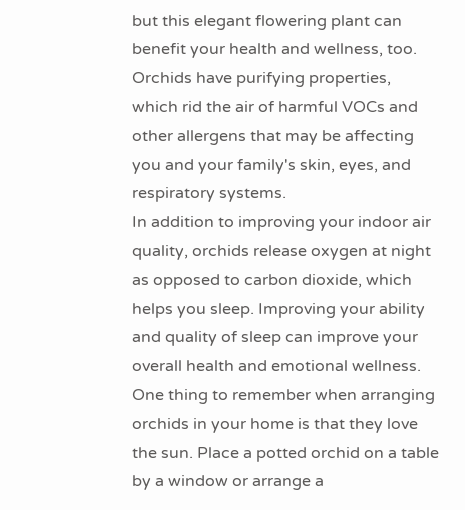but this elegant flowering plant can benefit your health and wellness, too. Orchids have purifying properties, which rid the air of harmful VOCs and other allergens that may be affecting you and your family's skin, eyes, and respiratory systems.
In addition to improving your indoor air quality, orchids release oxygen at night as opposed to carbon dioxide, which helps you sleep. Improving your ability and quality of sleep can improve your overall health and emotional wellness.
One thing to remember when arranging orchids in your home is that they love the sun. Place a potted orchid on a table by a window or arrange a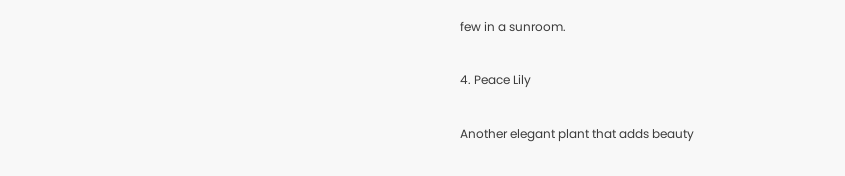few in a sunroom.

4. Peace Lily

Another elegant plant that adds beauty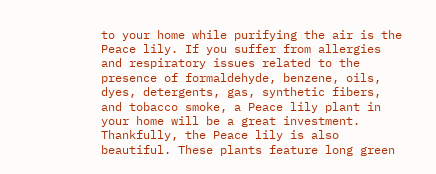to your home while purifying the air is the Peace lily. If you suffer from allergies and respiratory issues related to the presence of formaldehyde, benzene, oils, dyes, detergents, gas, synthetic fibers, and tobacco smoke, a Peace lily plant in your home will be a great investment.
Thankfully, the Peace lily is also beautiful. These plants feature long green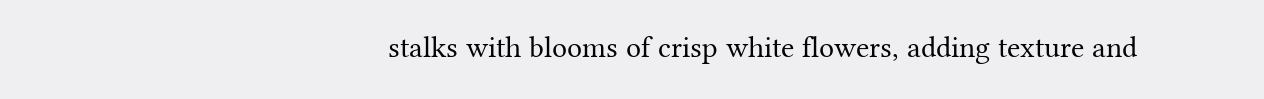stalks with blooms of crisp white flowers, adding texture and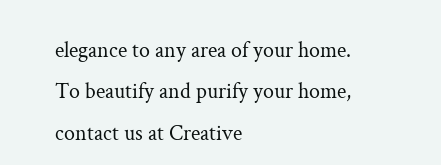elegance to any area of your home.
To beautify and purify your home, contact us at Creative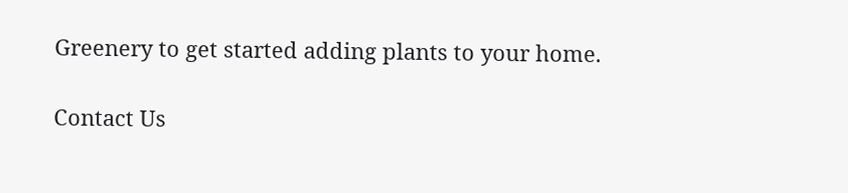Greenery to get started adding plants to your home.

Contact Us